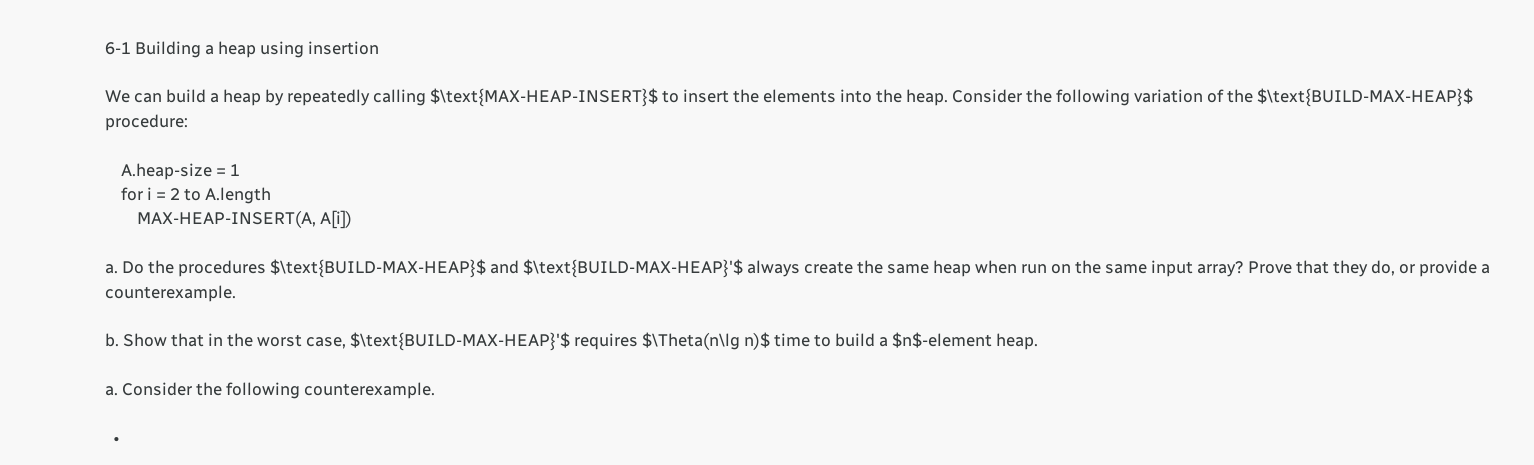6-1 Building a heap using insertion

We can build a heap by repeatedly calling $\text{MAX-HEAP-INSERT}$ to insert the elements into the heap. Consider the following variation of the $\text{BUILD-MAX-HEAP}$ procedure:

    A.heap-size = 1
    for i = 2 to A.length
        MAX-HEAP-INSERT(A, A[i])

a. Do the procedures $\text{BUILD-MAX-HEAP}$ and $\text{BUILD-MAX-HEAP}'$ always create the same heap when run on the same input array? Prove that they do, or provide a counterexample.

b. Show that in the worst case, $\text{BUILD-MAX-HEAP}'$ requires $\Theta(n\lg n)$ time to build a $n$-element heap.

a. Consider the following counterexample.

  •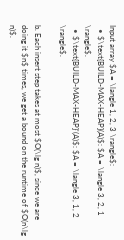Input array $A = \langle 1, 2, 3 \rangle$:
  • $\text{BUILD-MAX-HEAP}(A)$: $A = \langle 3, 2, 1 \rangle$.
  • $\text{BUILD-MAX-HEAP}'(A)$: $A = \langle 3, 1, 2 \rangle$.

b. Each insert step takes at most $O(\lg n)$, since we are doing it $n$ times, we get a bound on the runtime of $O(n\lg n)$.